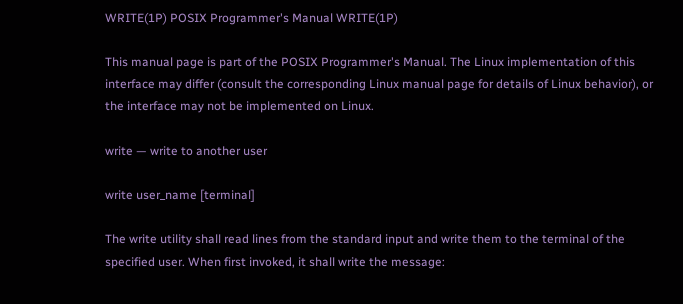WRITE(1P) POSIX Programmer's Manual WRITE(1P)

This manual page is part of the POSIX Programmer's Manual. The Linux implementation of this interface may differ (consult the corresponding Linux manual page for details of Linux behavior), or the interface may not be implemented on Linux.

write — write to another user

write user_name [terminal]

The write utility shall read lines from the standard input and write them to the terminal of the specified user. When first invoked, it shall write the message: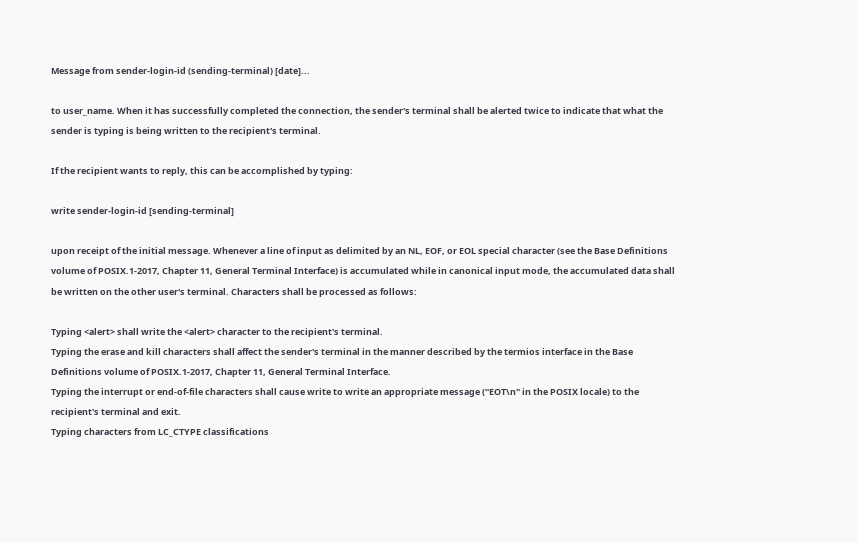Message from sender-login-id (sending-terminal) [date]...

to user_name. When it has successfully completed the connection, the sender's terminal shall be alerted twice to indicate that what the sender is typing is being written to the recipient's terminal.

If the recipient wants to reply, this can be accomplished by typing:

write sender-login-id [sending-terminal]

upon receipt of the initial message. Whenever a line of input as delimited by an NL, EOF, or EOL special character (see the Base Definitions volume of POSIX.1‐2017, Chapter 11, General Terminal Interface) is accumulated while in canonical input mode, the accumulated data shall be written on the other user's terminal. Characters shall be processed as follows:

Typing <alert> shall write the <alert> character to the recipient's terminal.
Typing the erase and kill characters shall affect the sender's terminal in the manner described by the termios interface in the Base Definitions volume of POSIX.1‐2017, Chapter 11, General Terminal Interface.
Typing the interrupt or end-of-file characters shall cause write to write an appropriate message ("EOT\n" in the POSIX locale) to the recipient's terminal and exit.
Typing characters from LC_CTYPE classifications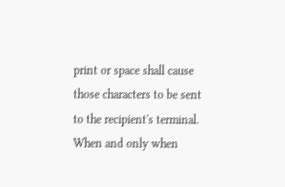print or space shall cause those characters to be sent to the recipient's terminal.
When and only when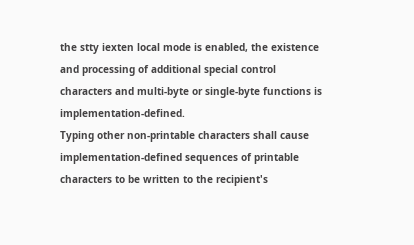the stty iexten local mode is enabled, the existence and processing of additional special control characters and multi-byte or single-byte functions is implementation-defined.
Typing other non-printable characters shall cause implementation-defined sequences of printable characters to be written to the recipient's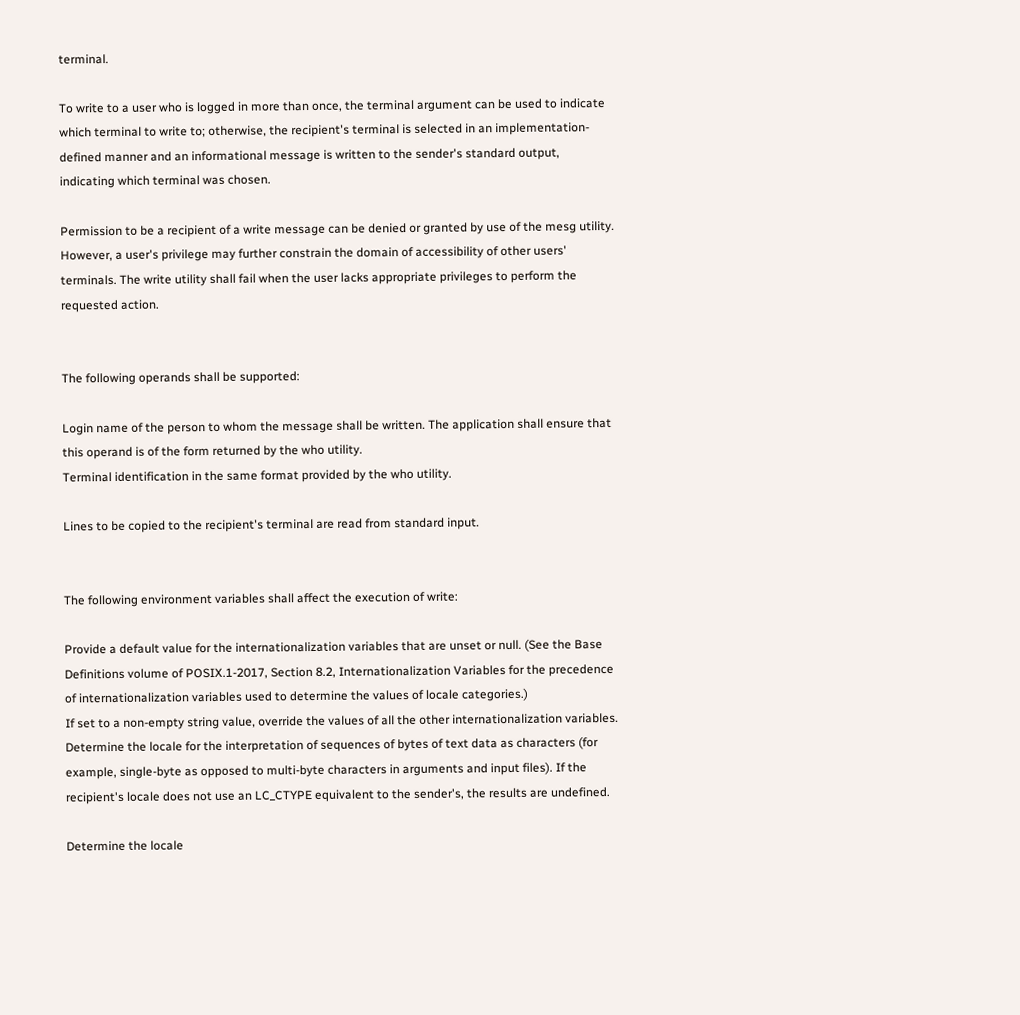terminal.

To write to a user who is logged in more than once, the terminal argument can be used to indicate which terminal to write to; otherwise, the recipient's terminal is selected in an implementation-defined manner and an informational message is written to the sender's standard output, indicating which terminal was chosen.

Permission to be a recipient of a write message can be denied or granted by use of the mesg utility. However, a user's privilege may further constrain the domain of accessibility of other users' terminals. The write utility shall fail when the user lacks appropriate privileges to perform the requested action.


The following operands shall be supported:

Login name of the person to whom the message shall be written. The application shall ensure that this operand is of the form returned by the who utility.
Terminal identification in the same format provided by the who utility.

Lines to be copied to the recipient's terminal are read from standard input.


The following environment variables shall affect the execution of write:

Provide a default value for the internationalization variables that are unset or null. (See the Base Definitions volume of POSIX.1‐2017, Section 8.2, Internationalization Variables for the precedence of internationalization variables used to determine the values of locale categories.)
If set to a non-empty string value, override the values of all the other internationalization variables.
Determine the locale for the interpretation of sequences of bytes of text data as characters (for example, single-byte as opposed to multi-byte characters in arguments and input files). If the recipient's locale does not use an LC_CTYPE equivalent to the sender's, the results are undefined.

Determine the locale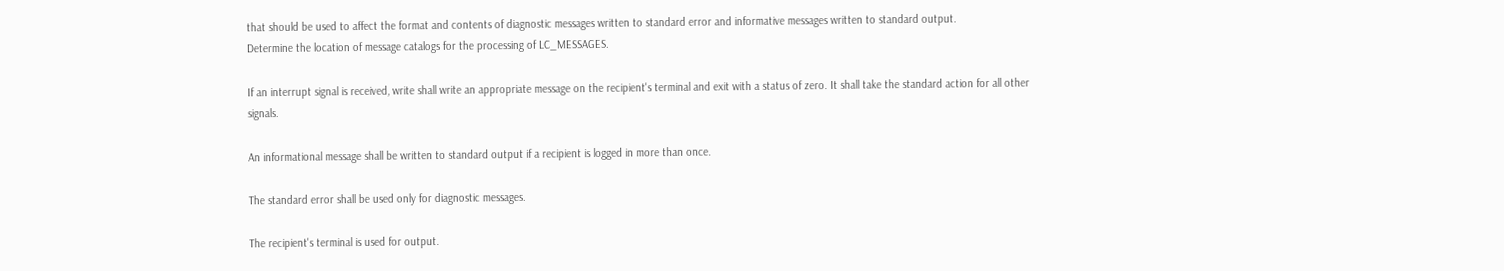that should be used to affect the format and contents of diagnostic messages written to standard error and informative messages written to standard output.
Determine the location of message catalogs for the processing of LC_MESSAGES.

If an interrupt signal is received, write shall write an appropriate message on the recipient's terminal and exit with a status of zero. It shall take the standard action for all other signals.

An informational message shall be written to standard output if a recipient is logged in more than once.

The standard error shall be used only for diagnostic messages.

The recipient's terminal is used for output.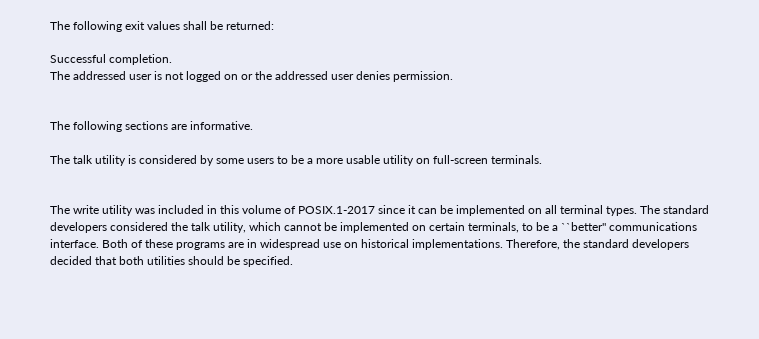The following exit values shall be returned:

Successful completion.
The addressed user is not logged on or the addressed user denies permission.


The following sections are informative.

The talk utility is considered by some users to be a more usable utility on full-screen terminals.


The write utility was included in this volume of POSIX.1‐2017 since it can be implemented on all terminal types. The standard developers considered the talk utility, which cannot be implemented on certain terminals, to be a ``better'' communications interface. Both of these programs are in widespread use on historical implementations. Therefore, the standard developers decided that both utilities should be specified.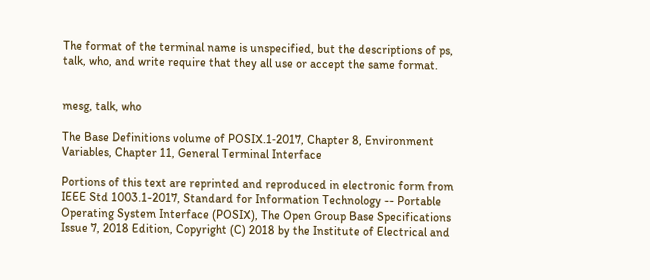The format of the terminal name is unspecified, but the descriptions of ps, talk, who, and write require that they all use or accept the same format.


mesg, talk, who

The Base Definitions volume of POSIX.1‐2017, Chapter 8, Environment Variables, Chapter 11, General Terminal Interface

Portions of this text are reprinted and reproduced in electronic form from IEEE Std 1003.1-2017, Standard for Information Technology -- Portable Operating System Interface (POSIX), The Open Group Base Specifications Issue 7, 2018 Edition, Copyright (C) 2018 by the Institute of Electrical and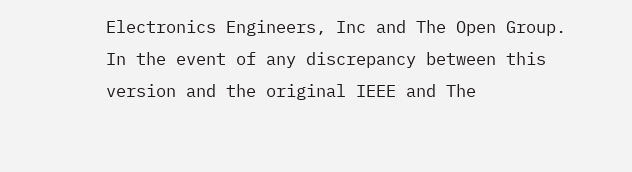Electronics Engineers, Inc and The Open Group. In the event of any discrepancy between this version and the original IEEE and The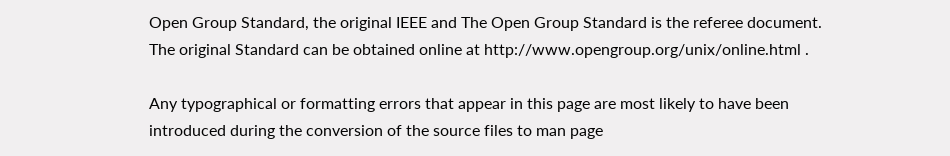Open Group Standard, the original IEEE and The Open Group Standard is the referee document. The original Standard can be obtained online at http://www.opengroup.org/unix/online.html .

Any typographical or formatting errors that appear in this page are most likely to have been introduced during the conversion of the source files to man page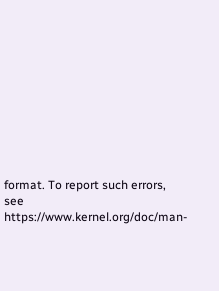format. To report such errors, see https://www.kernel.org/doc/man-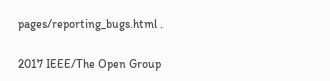pages/reporting_bugs.html .

2017 IEEE/The Open Group